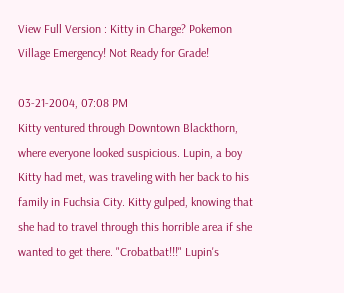View Full Version : Kitty in Charge? Pokemon Village Emergency! Not Ready for Grade!

03-21-2004, 07:08 PM
Kitty ventured through Downtown Blackthorn, where everyone looked suspicious. Lupin, a boy Kitty had met, was traveling with her back to his family in Fuchsia City. Kitty gulped, knowing that she had to travel through this horrible area if she wanted to get there. "Crobatbat!!!" Lupin's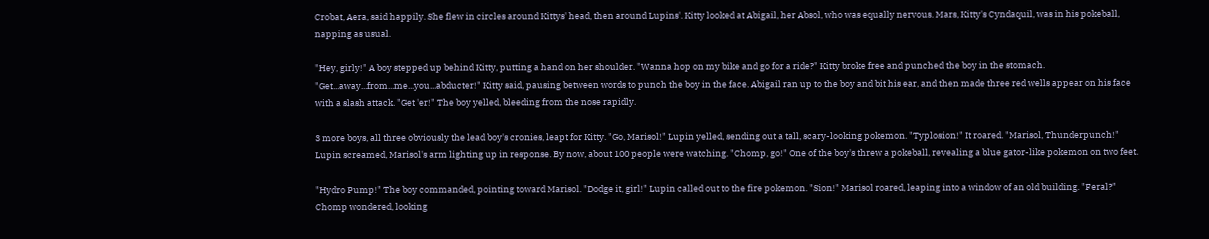Crobat, Aera, said happily. She flew in circles around Kittys' head, then around Lupins'. Kitty looked at Abigail, her Absol, who was equally nervous. Mars, Kitty's Cyndaquil, was in his pokeball, napping as usual.

"Hey, girly!" A boy stepped up behind Kitty, putting a hand on her shoulder. "Wanna hop on my bike and go for a ride?" Kitty broke free and punched the boy in the stomach. "Get...away...from...me...you...abducter!" Kitty said, pausing between words to punch the boy in the face. Abigail ran up to the boy and bit his ear, and then made three red wells appear on his face with a slash attack. "Get 'er!" The boy yelled, bleeding from the nose rapidly.

3 more boys, all three obviously the lead boy's cronies, leapt for Kitty. "Go, Marisol!" Lupin yelled, sending out a tall, scary-looking pokemon. "Typlosion!" It roared. "Marisol, Thunderpunch!" Lupin screamed, Marisol's arm lighting up in response. By now, about 100 people were watching. "Chomp, go!" One of the boy's threw a pokeball, revealing a blue gator-like pokemon on two feet.

"Hydro Pump!" The boy commanded, pointing toward Marisol. "Dodge it, girl!" Lupin called out to the fire pokemon. "Sion!" Marisol roared, leaping into a window of an old building. "Feral?" Chomp wondered, looking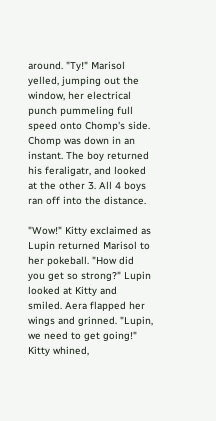around. "Ty!" Marisol yelled, jumping out the window, her electrical punch pummeling full speed onto Chomp's side. Chomp was down in an instant. The boy returned his feraligatr, and looked at the other 3. All 4 boys ran off into the distance.

"Wow!" Kitty exclaimed as Lupin returned Marisol to her pokeball. "How did you get so strong?" Lupin looked at Kitty and smiled. Aera flapped her wings and grinned. "Lupin, we need to get going!" Kitty whined,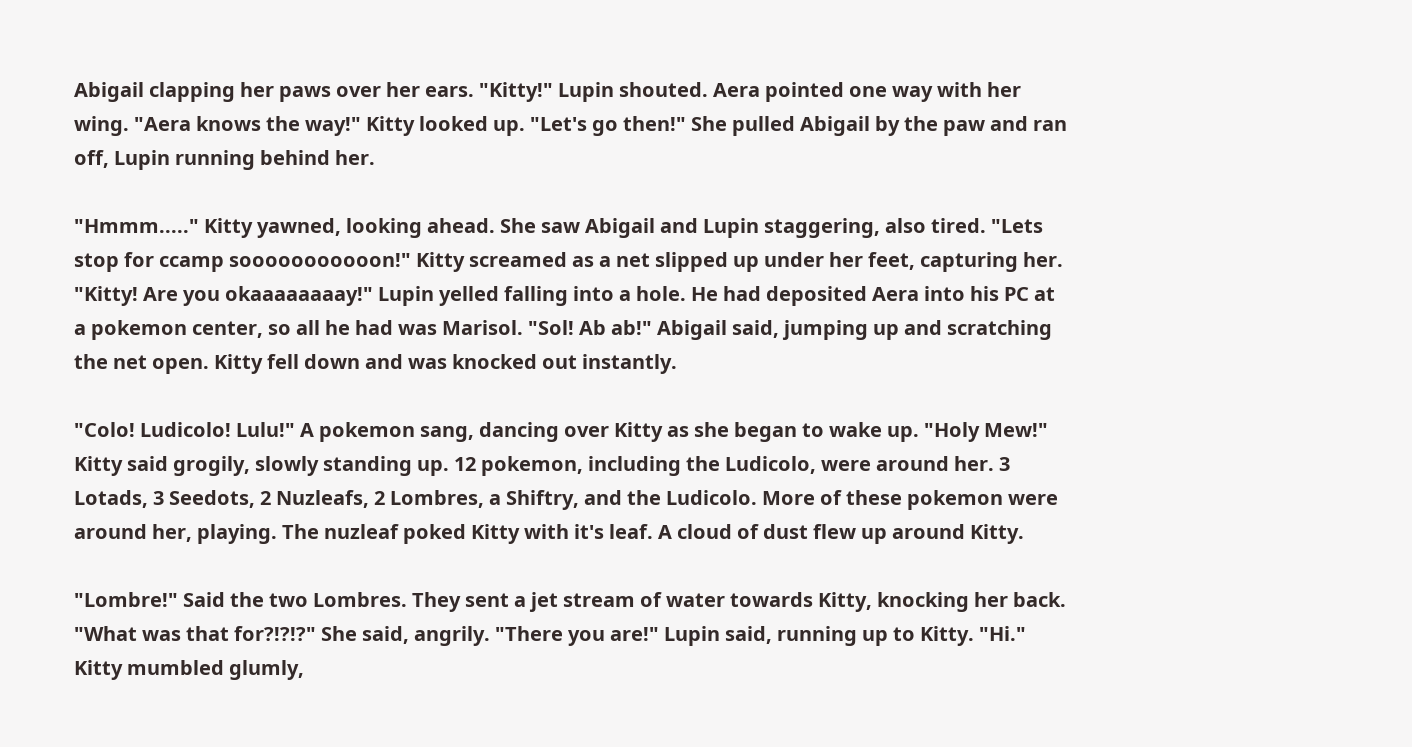Abigail clapping her paws over her ears. "Kitty!" Lupin shouted. Aera pointed one way with her wing. "Aera knows the way!" Kitty looked up. "Let's go then!" She pulled Abigail by the paw and ran off, Lupin running behind her.

"Hmmm....." Kitty yawned, looking ahead. She saw Abigail and Lupin staggering, also tired. "Lets stop for ccamp sooooooooooon!" Kitty screamed as a net slipped up under her feet, capturing her. "Kitty! Are you okaaaaaaaay!" Lupin yelled falling into a hole. He had deposited Aera into his PC at a pokemon center, so all he had was Marisol. "Sol! Ab ab!" Abigail said, jumping up and scratching the net open. Kitty fell down and was knocked out instantly.

"Colo! Ludicolo! Lulu!" A pokemon sang, dancing over Kitty as she began to wake up. "Holy Mew!" Kitty said grogily, slowly standing up. 12 pokemon, including the Ludicolo, were around her. 3 Lotads, 3 Seedots, 2 Nuzleafs, 2 Lombres, a Shiftry, and the Ludicolo. More of these pokemon were around her, playing. The nuzleaf poked Kitty with it's leaf. A cloud of dust flew up around Kitty.

"Lombre!" Said the two Lombres. They sent a jet stream of water towards Kitty, knocking her back. "What was that for?!?!?" She said, angrily. "There you are!" Lupin said, running up to Kitty. "Hi." Kitty mumbled glumly,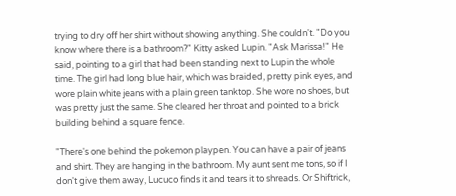trying to dry off her shirt without showing anything. She couldn't. "Do you know where there is a bathroom?" Kitty asked Lupin. "Ask Marissa!" He said, pointing to a girl that had been standing next to Lupin the whole time. The girl had long blue hair, which was braided, pretty pink eyes, and wore plain white jeans with a plain green tanktop. She wore no shoes, but was pretty just the same. She cleared her throat and pointed to a brick building behind a square fence.

"There's one behind the pokemon playpen. You can have a pair of jeans and shirt. They are hanging in the bathroom. My aunt sent me tons, so if I don't give them away, Lucuco finds it and tears it to shreads. Or Shiftrick,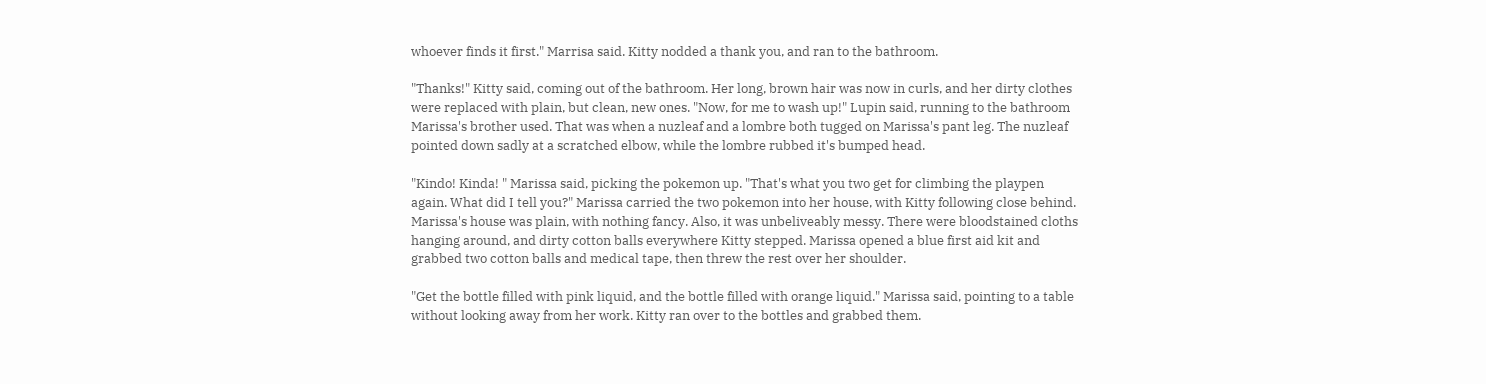whoever finds it first." Marrisa said. Kitty nodded a thank you, and ran to the bathroom.

"Thanks!" Kitty said, coming out of the bathroom. Her long, brown hair was now in curls, and her dirty clothes were replaced with plain, but clean, new ones. "Now, for me to wash up!" Lupin said, running to the bathroom Marissa's brother used. That was when a nuzleaf and a lombre both tugged on Marissa's pant leg. The nuzleaf pointed down sadly at a scratched elbow, while the lombre rubbed it's bumped head.

"Kindo! Kinda! " Marissa said, picking the pokemon up. "That's what you two get for climbing the playpen again. What did I tell you?" Marissa carried the two pokemon into her house, with Kitty following close behind. Marissa's house was plain, with nothing fancy. Also, it was unbeliveably messy. There were bloodstained cloths hanging around, and dirty cotton balls everywhere Kitty stepped. Marissa opened a blue first aid kit and grabbed two cotton balls and medical tape, then threw the rest over her shoulder.

"Get the bottle filled with pink liquid, and the bottle filled with orange liquid." Marissa said, pointing to a table without looking away from her work. Kitty ran over to the bottles and grabbed them.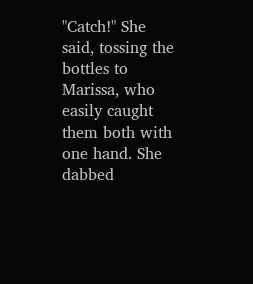"Catch!" She said, tossing the bottles to Marissa, who easily caught them both with one hand. She dabbed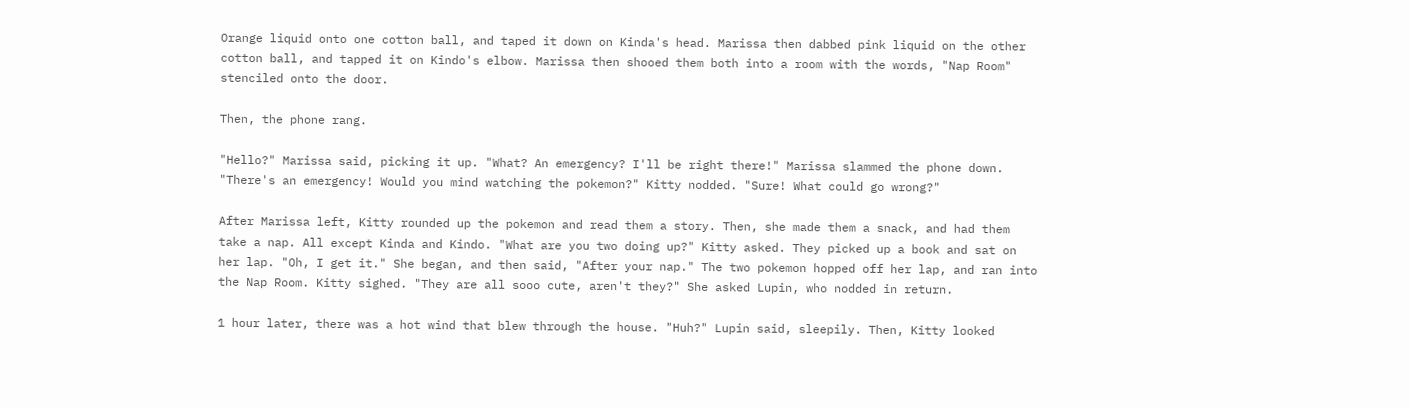Orange liquid onto one cotton ball, and taped it down on Kinda's head. Marissa then dabbed pink liquid on the other cotton ball, and tapped it on Kindo's elbow. Marissa then shooed them both into a room with the words, "Nap Room" stenciled onto the door.

Then, the phone rang.

"Hello?" Marissa said, picking it up. "What? An emergency? I'll be right there!" Marissa slammed the phone down. "There's an emergency! Would you mind watching the pokemon?" Kitty nodded. "Sure! What could go wrong?"

After Marissa left, Kitty rounded up the pokemon and read them a story. Then, she made them a snack, and had them take a nap. All except Kinda and Kindo. "What are you two doing up?" Kitty asked. They picked up a book and sat on her lap. "Oh, I get it." She began, and then said, "After your nap." The two pokemon hopped off her lap, and ran into the Nap Room. Kitty sighed. "They are all sooo cute, aren't they?" She asked Lupin, who nodded in return.

1 hour later, there was a hot wind that blew through the house. "Huh?" Lupin said, sleepily. Then, Kitty looked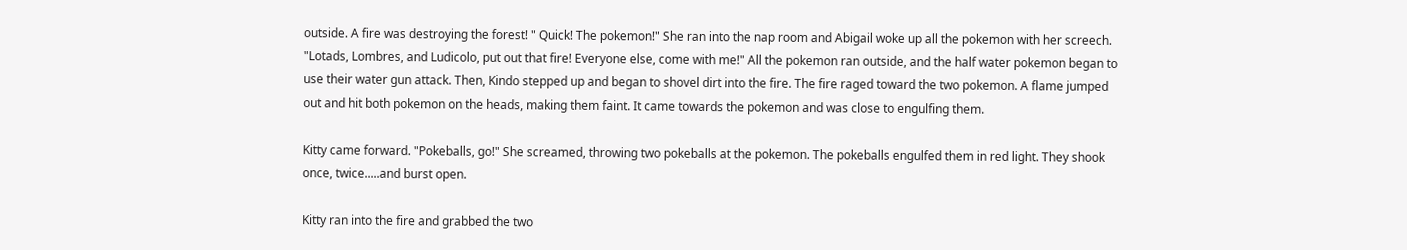outside. A fire was destroying the forest! " Quick! The pokemon!" She ran into the nap room and Abigail woke up all the pokemon with her screech. "Lotads, Lombres, and Ludicolo, put out that fire! Everyone else, come with me!" All the pokemon ran outside, and the half water pokemon began to use their water gun attack. Then, Kindo stepped up and began to shovel dirt into the fire. The fire raged toward the two pokemon. A flame jumped out and hit both pokemon on the heads, making them faint. It came towards the pokemon and was close to engulfing them.

Kitty came forward. "Pokeballs, go!" She screamed, throwing two pokeballs at the pokemon. The pokeballs engulfed them in red light. They shook once, twice.....and burst open.

Kitty ran into the fire and grabbed the two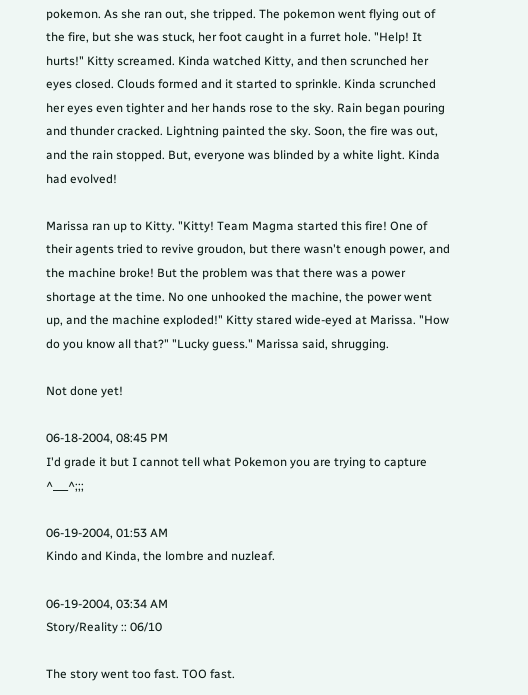pokemon. As she ran out, she tripped. The pokemon went flying out of the fire, but she was stuck, her foot caught in a furret hole. "Help! It hurts!" Kitty screamed. Kinda watched Kitty, and then scrunched her eyes closed. Clouds formed and it started to sprinkle. Kinda scrunched her eyes even tighter and her hands rose to the sky. Rain began pouring and thunder cracked. Lightning painted the sky. Soon, the fire was out, and the rain stopped. But, everyone was blinded by a white light. Kinda had evolved!

Marissa ran up to Kitty. "Kitty! Team Magma started this fire! One of their agents tried to revive groudon, but there wasn't enough power, and the machine broke! But the problem was that there was a power shortage at the time. No one unhooked the machine, the power went up, and the machine exploded!" Kitty stared wide-eyed at Marissa. "How do you know all that?" "Lucky guess." Marissa said, shrugging.

Not done yet!

06-18-2004, 08:45 PM
I'd grade it but I cannot tell what Pokemon you are trying to capture ^___^;;;

06-19-2004, 01:53 AM
Kindo and Kinda, the lombre and nuzleaf.

06-19-2004, 03:34 AM
Story/Reality :: 06/10

The story went too fast. TOO fast.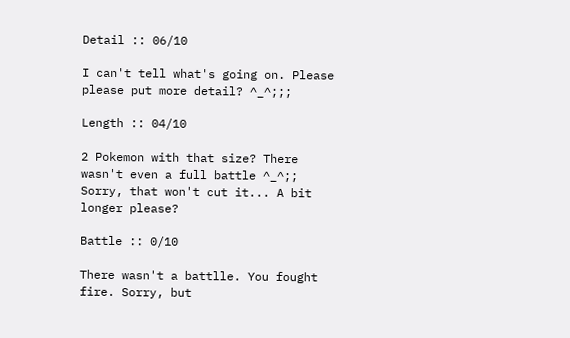Detail :: 06/10

I can't tell what's going on. Please please put more detail? ^_^;;;

Length :: 04/10

2 Pokemon with that size? There wasn't even a full battle ^_^;; Sorry, that won't cut it... A bit longer please?

Battle :: 0/10

There wasn't a battlle. You fought fire. Sorry, but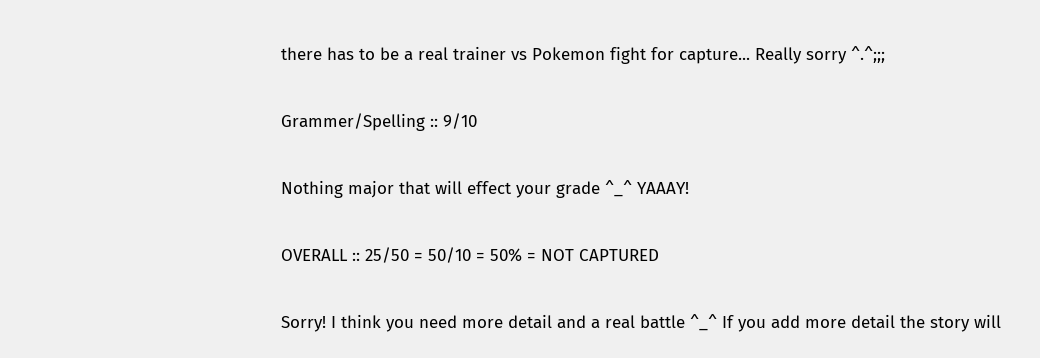there has to be a real trainer vs Pokemon fight for capture... Really sorry ^.^;;;

Grammer/Spelling :: 9/10

Nothing major that will effect your grade ^_^ YAAAY!

OVERALL :: 25/50 = 50/10 = 50% = NOT CAPTURED

Sorry! I think you need more detail and a real battle ^_^ If you add more detail the story will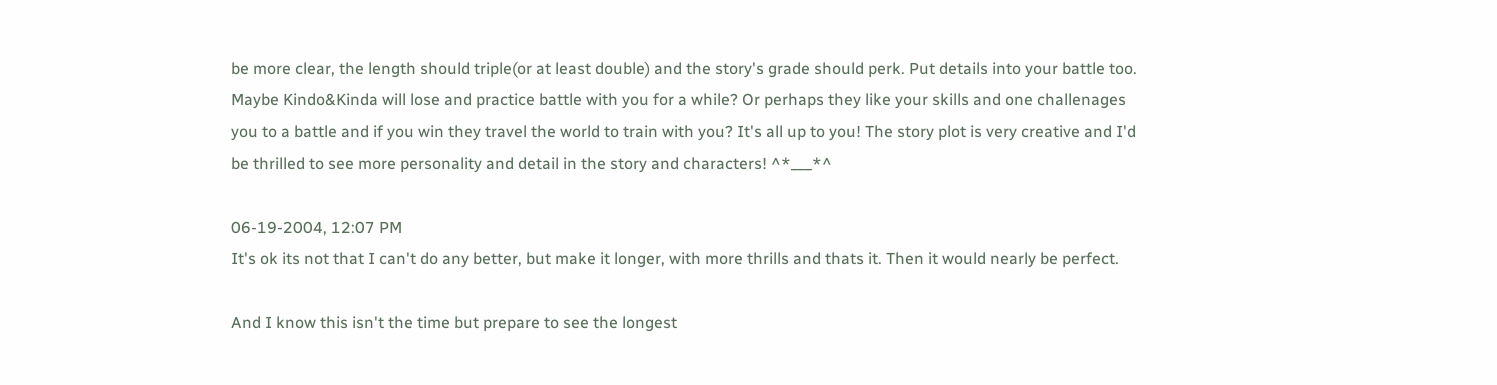be more clear, the length should triple(or at least double) and the story's grade should perk. Put details into your battle too. Maybe Kindo&Kinda will lose and practice battle with you for a while? Or perhaps they like your skills and one challenages you to a battle and if you win they travel the world to train with you? It's all up to you! The story plot is very creative and I'd be thrilled to see more personality and detail in the story and characters! ^*___*^

06-19-2004, 12:07 PM
It's ok its not that I can't do any better, but make it longer, with more thrills and thats it. Then it would nearly be perfect.

And I know this isn't the time but prepare to see the longest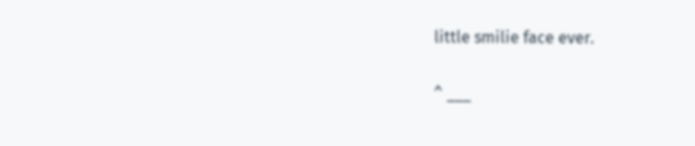little smilie face ever.

^ ___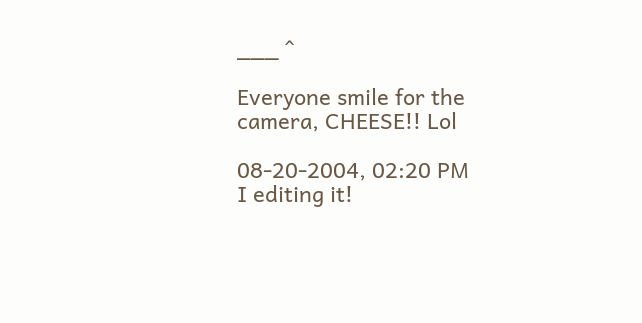___ ^

Everyone smile for the camera, CHEESE!! Lol

08-20-2004, 02:20 PM
I editing it!